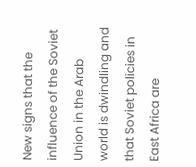New signs that the influence of the Soviet Union in the Arab world is dwindling and that Soviet policies in East Africa are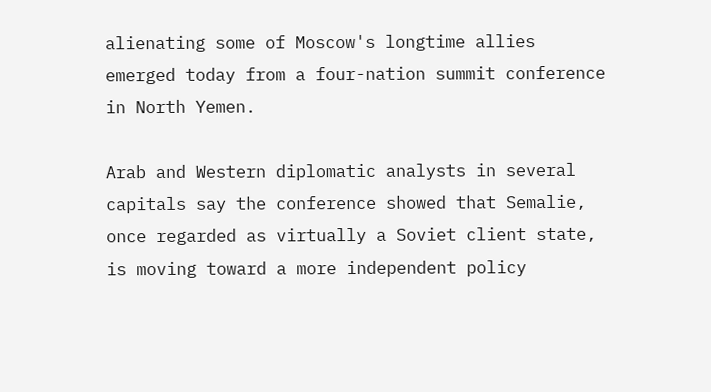alienating some of Moscow's longtime allies emerged today from a four-nation summit conference in North Yemen.

Arab and Western diplomatic analysts in several capitals say the conference showed that Semalie, once regarded as virtually a Soviet client state, is moving toward a more independent policy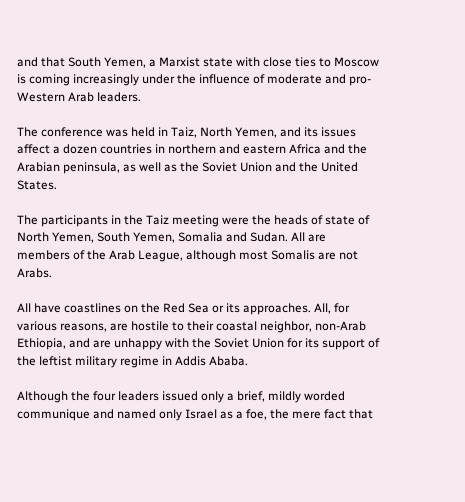and that South Yemen, a Marxist state with close ties to Moscow is coming increasingly under the influence of moderate and pro-Western Arab leaders.

The conference was held in Taiz, North Yemen, and its issues affect a dozen countries in northern and eastern Africa and the Arabian peninsula, as well as the Soviet Union and the United States.

The participants in the Taiz meeting were the heads of state of North Yemen, South Yemen, Somalia and Sudan. All are members of the Arab League, although most Somalis are not Arabs.

All have coastlines on the Red Sea or its approaches. All, for various reasons, are hostile to their coastal neighbor, non-Arab Ethiopia, and are unhappy with the Soviet Union for its support of the leftist military regime in Addis Ababa.

Although the four leaders issued only a brief, mildly worded communique and named only Israel as a foe, the mere fact that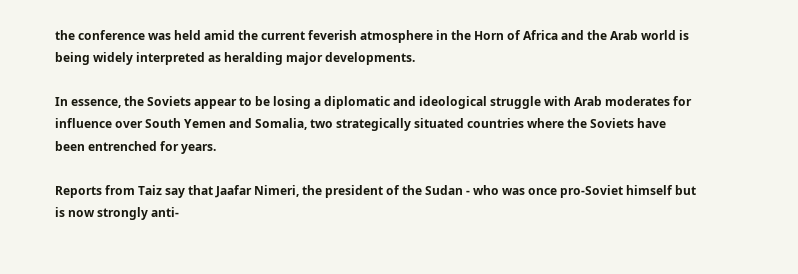the conference was held amid the current feverish atmosphere in the Horn of Africa and the Arab world is being widely interpreted as heralding major developments.

In essence, the Soviets appear to be losing a diplomatic and ideological struggle with Arab moderates for influence over South Yemen and Somalia, two strategically situated countries where the Soviets have been entrenched for years.

Reports from Taiz say that Jaafar Nimeri, the president of the Sudan - who was once pro-Soviet himself but is now strongly anti-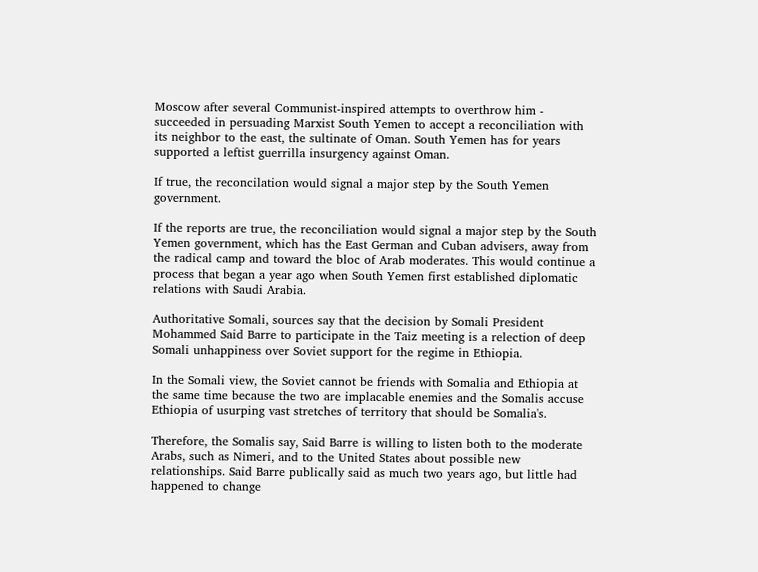Moscow after several Communist-inspired attempts to overthrow him - succeeded in persuading Marxist South Yemen to accept a reconciliation with its neighbor to the east, the sultinate of Oman. South Yemen has for years supported a leftist guerrilla insurgency against Oman.

If true, the reconcilation would signal a major step by the South Yemen government.

If the reports are true, the reconciliation would signal a major step by the South Yemen government, which has the East German and Cuban advisers, away from the radical camp and toward the bloc of Arab moderates. This would continue a process that began a year ago when South Yemen first established diplomatic relations with Saudi Arabia.

Authoritative Somali, sources say that the decision by Somali President Mohammed Said Barre to participate in the Taiz meeting is a relection of deep Somali unhappiness over Soviet support for the regime in Ethiopia.

In the Somali view, the Soviet cannot be friends with Somalia and Ethiopia at the same time because the two are implacable enemies and the Somalis accuse Ethiopia of usurping vast stretches of territory that should be Somalia's.

Therefore, the Somalis say, Said Barre is willing to listen both to the moderate Arabs, such as Nimeri, and to the United States about possible new relationships. Said Barre publically said as much two years ago, but little had happened to change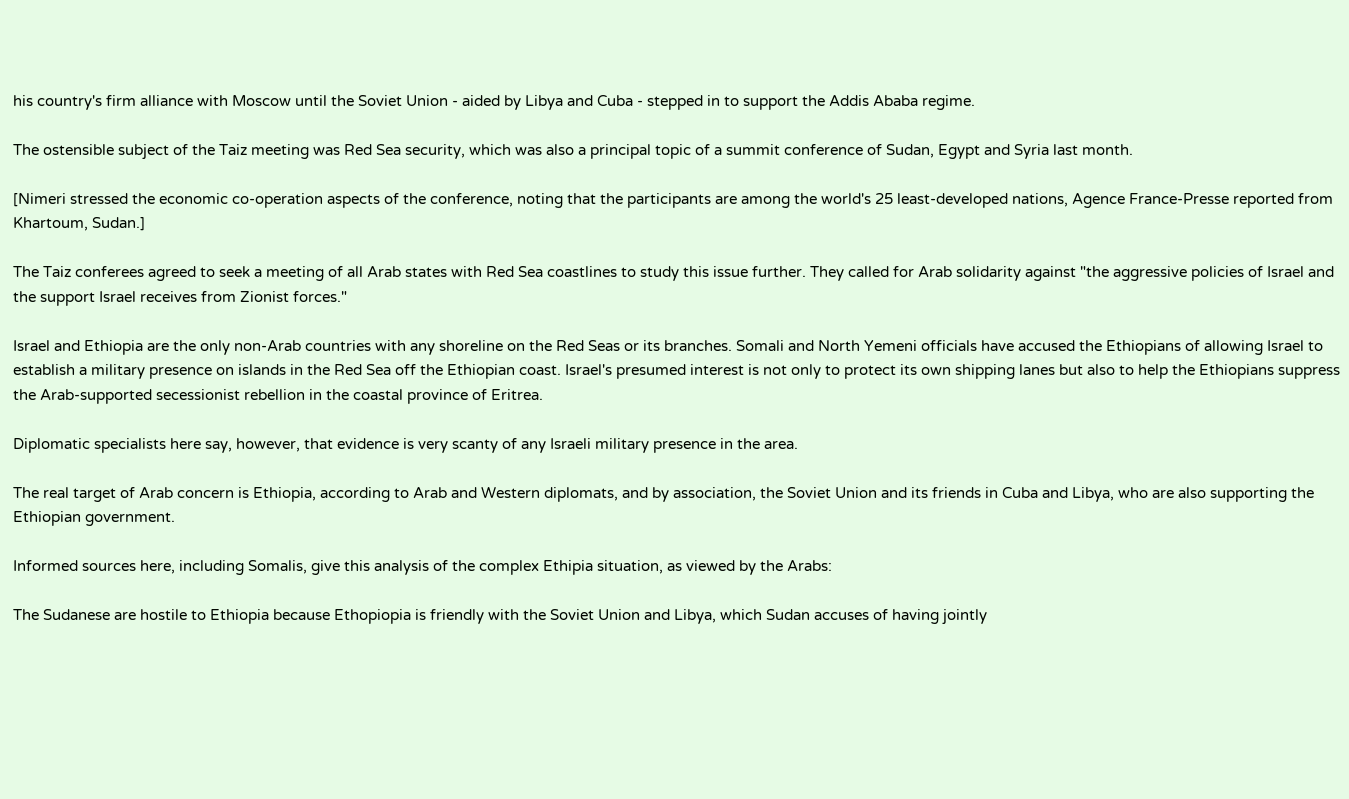his country's firm alliance with Moscow until the Soviet Union - aided by Libya and Cuba - stepped in to support the Addis Ababa regime.

The ostensible subject of the Taiz meeting was Red Sea security, which was also a principal topic of a summit conference of Sudan, Egypt and Syria last month.

[Nimeri stressed the economic co-operation aspects of the conference, noting that the participants are among the world's 25 least-developed nations, Agence France-Presse reported from Khartoum, Sudan.]

The Taiz conferees agreed to seek a meeting of all Arab states with Red Sea coastlines to study this issue further. They called for Arab solidarity against "the aggressive policies of Israel and the support Israel receives from Zionist forces."

Israel and Ethiopia are the only non-Arab countries with any shoreline on the Red Seas or its branches. Somali and North Yemeni officials have accused the Ethiopians of allowing Israel to establish a military presence on islands in the Red Sea off the Ethiopian coast. Israel's presumed interest is not only to protect its own shipping lanes but also to help the Ethiopians suppress the Arab-supported secessionist rebellion in the coastal province of Eritrea.

Diplomatic specialists here say, however, that evidence is very scanty of any Israeli military presence in the area.

The real target of Arab concern is Ethiopia, according to Arab and Western diplomats, and by association, the Soviet Union and its friends in Cuba and Libya, who are also supporting the Ethiopian government.

Informed sources here, including Somalis, give this analysis of the complex Ethipia situation, as viewed by the Arabs:

The Sudanese are hostile to Ethiopia because Ethopiopia is friendly with the Soviet Union and Libya, which Sudan accuses of having jointly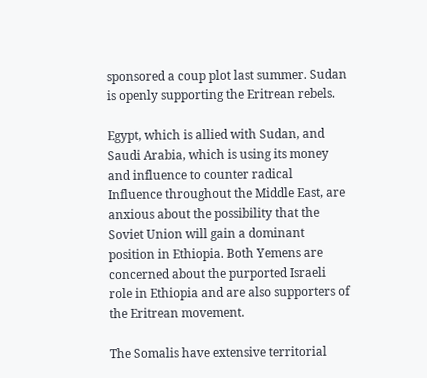sponsored a coup plot last summer. Sudan is openly supporting the Eritrean rebels.

Egypt, which is allied with Sudan, and Saudi Arabia, which is using its money and influence to counter radical Influence throughout the Middle East, are anxious about the possibility that the Soviet Union will gain a dominant position in Ethiopia. Both Yemens are concerned about the purported Israeli role in Ethiopia and are also supporters of the Eritrean movement.

The Somalis have extensive territorial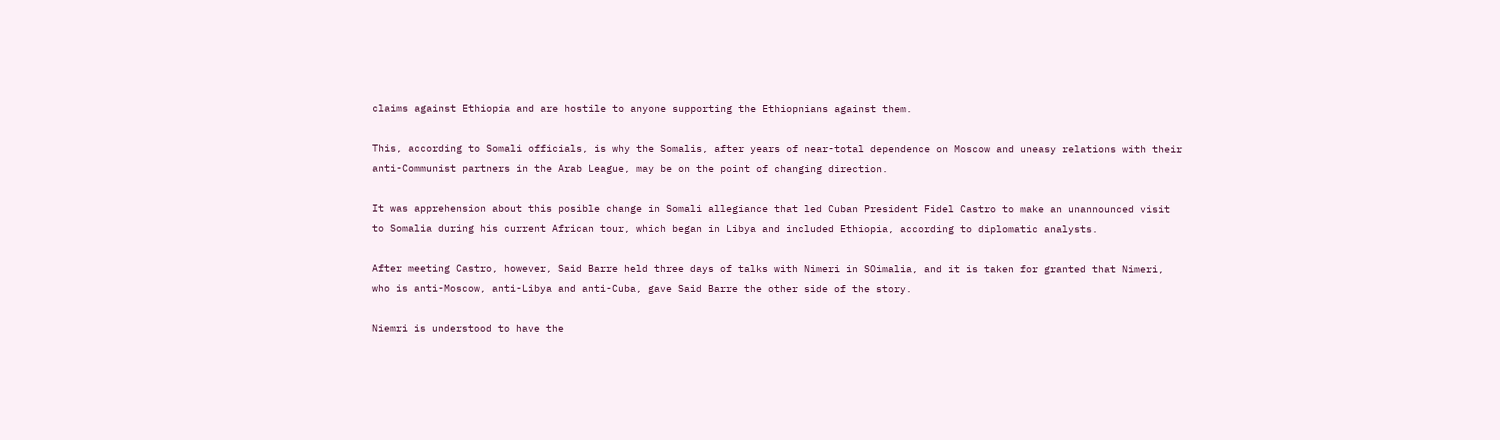claims against Ethiopia and are hostile to anyone supporting the Ethiopnians against them.

This, according to Somali officials, is why the Somalis, after years of near-total dependence on Moscow and uneasy relations with their anti-Communist partners in the Arab League, may be on the point of changing direction.

It was apprehension about this posible change in Somali allegiance that led Cuban President Fidel Castro to make an unannounced visit to Somalia during his current African tour, which began in Libya and included Ethiopia, according to diplomatic analysts.

After meeting Castro, however, Said Barre held three days of talks with Nimeri in SOimalia, and it is taken for granted that Nimeri, who is anti-Moscow, anti-Libya and anti-Cuba, gave Said Barre the other side of the story.

Niemri is understood to have the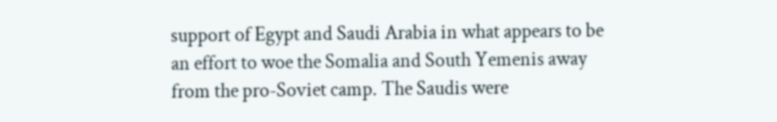support of Egypt and Saudi Arabia in what appears to be an effort to woe the Somalia and South Yemenis away from the pro-Soviet camp. The Saudis were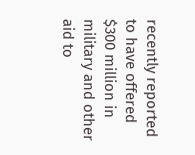recently reported to have offered $300 million in military and other aid to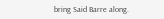bring Said Barre along.